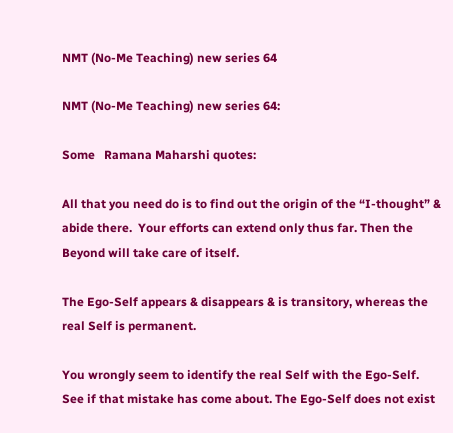NMT (No-Me Teaching) new series 64

NMT (No-Me Teaching) new series 64:

Some   Ramana Maharshi quotes:

All that you need do is to find out the origin of the “I-thought” & abide there.  Your efforts can extend only thus far. Then the Beyond will take care of itself.

The Ego-Self appears & disappears & is transitory, whereas the real Self is permanent.

You wrongly seem to identify the real Self with the Ego-Self.  See if that mistake has come about. The Ego-Self does not exist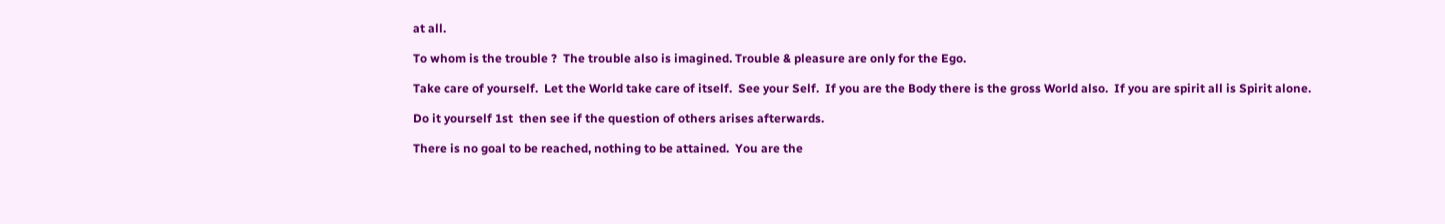at all.

To whom is the trouble ?  The trouble also is imagined. Trouble & pleasure are only for the Ego.

Take care of yourself.  Let the World take care of itself.  See your Self.  If you are the Body there is the gross World also.  If you are spirit all is Spirit alone.

Do it yourself 1st  then see if the question of others arises afterwards.

There is no goal to be reached, nothing to be attained.  You are the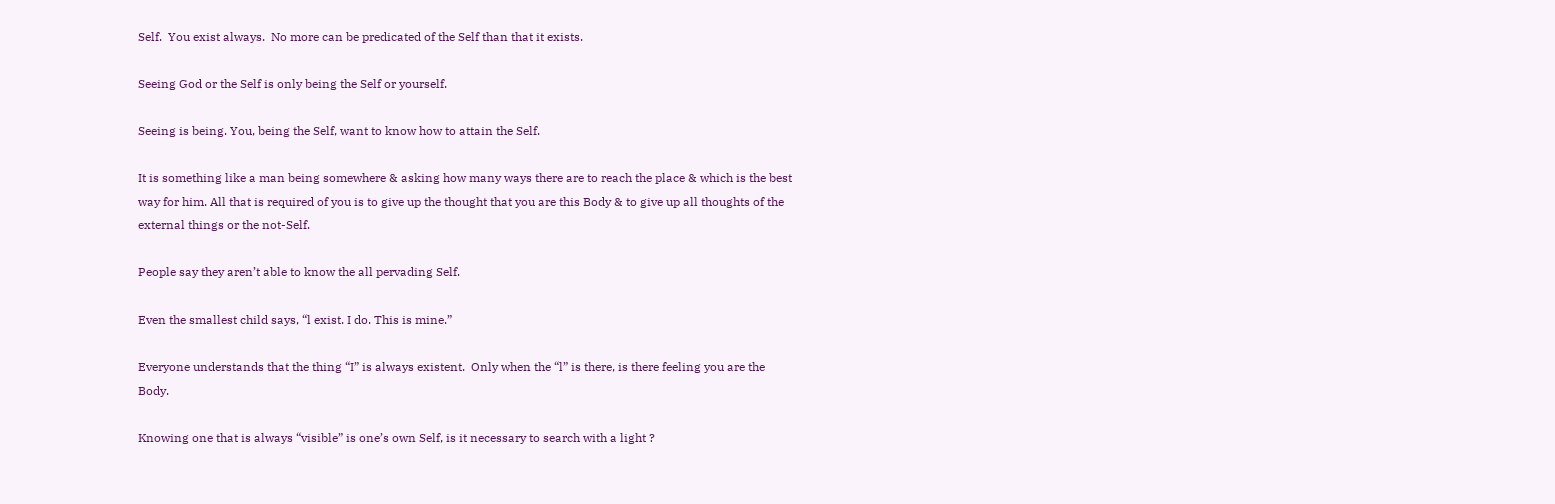Self.  You exist always.  No more can be predicated of the Self than that it exists.

Seeing God or the Self is only being the Self or yourself.

Seeing is being. You, being the Self, want to know how to attain the Self.

It is something like a man being somewhere & asking how many ways there are to reach the place & which is the best way for him. All that is required of you is to give up the thought that you are this Body & to give up all thoughts of the external things or the not-Self.

People say they aren’t able to know the all pervading Self.

Even the smallest child says, “l exist. I do. This is mine.”

Everyone understands that the thing “I” is always existent.  Only when the “l” is there, is there feeling you are the Body.

Knowing one that is always “visible” is one’s own Self, is it necessary to search with a light ?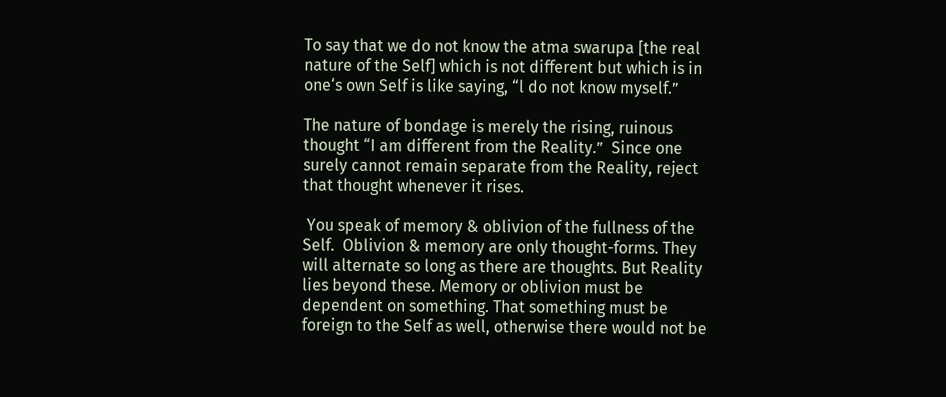To say that we do not know the atma swarupa [the real nature of the Self] which is not different but which is in one‘s own Self is like saying, “l do not know myself.”

The nature of bondage is merely the rising, ruinous thought “I am different from the Reality.”  Since one surely cannot remain separate from the Reality, reject that thought whenever it rises.

 You speak of memory & oblivion of the fullness of the Self.  Oblivion & memory are only thought-forms. They will alternate so long as there are thoughts. But Reality lies beyond these. Memory or oblivion must be dependent on something. That something must be foreign to the Self as well, otherwise there would not be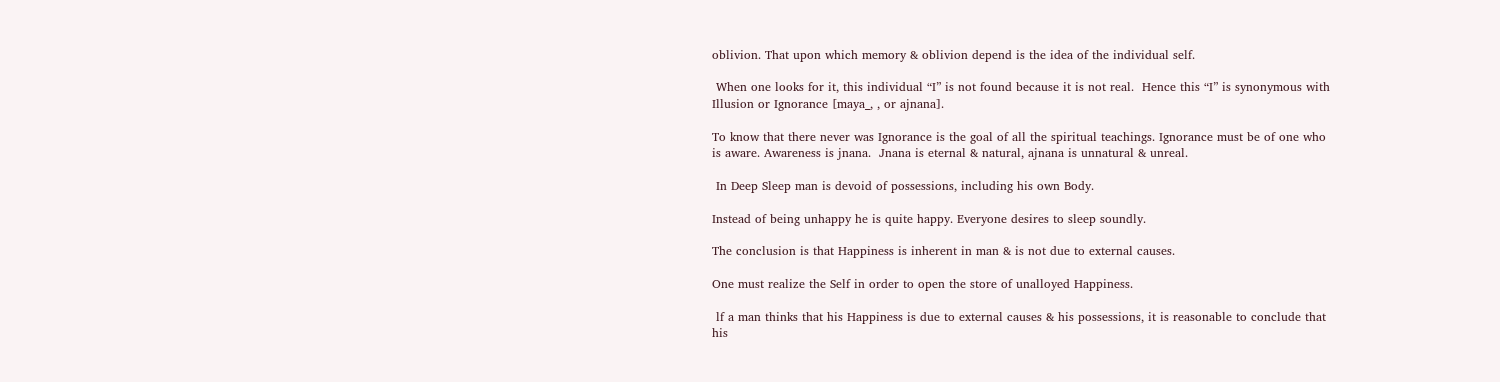oblivion. That upon which memory & oblivion depend is the idea of the individual self.

 When one looks for it, this individual “I” is not found because it is not real.  Hence this “I” is synonymous with Illusion or Ignorance [maya_, , or ajnana].

To know that there never was Ignorance is the goal of all the spiritual teachings. Ignorance must be of one who is aware. Awareness is jnana.  Jnana is eternal & natural, ajnana is unnatural & unreal.

 In Deep Sleep man is devoid of possessions, including his own Body.

Instead of being unhappy he is quite happy. Everyone desires to sleep soundly.

The conclusion is that Happiness is inherent in man & is not due to external causes.

One must realize the Self in order to open the store of unalloyed Happiness.

 lf a man thinks that his Happiness is due to external causes & his possessions, it is reasonable to conclude that his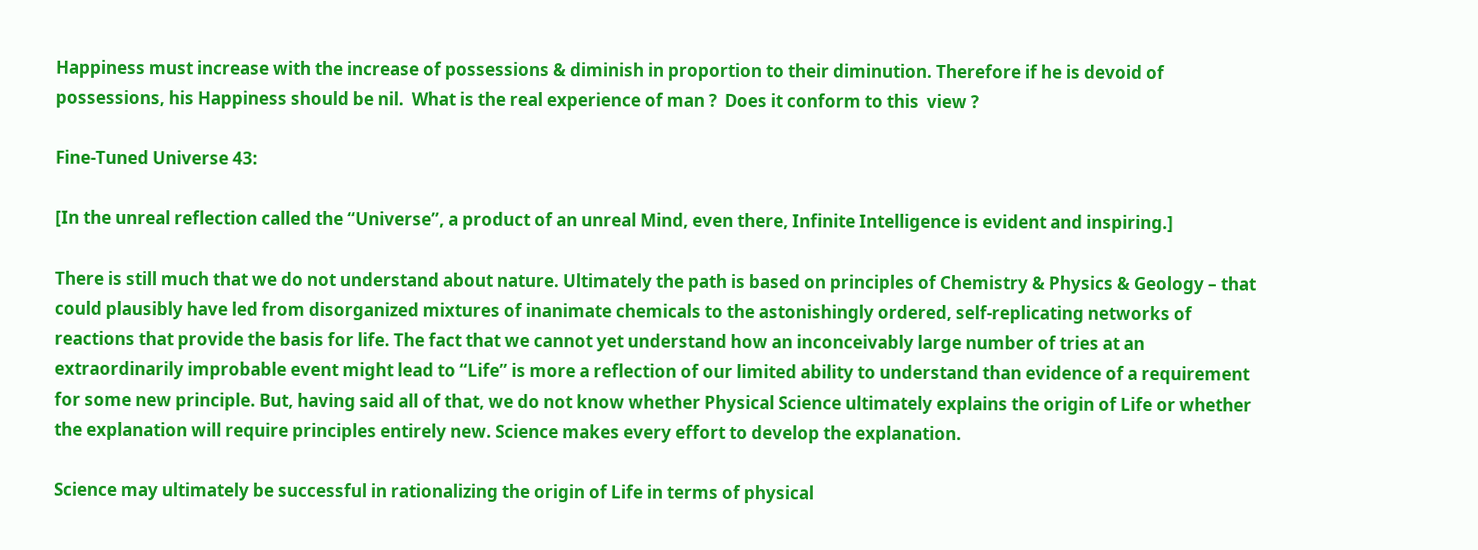Happiness must increase with the increase of possessions & diminish in proportion to their diminution. Therefore if he is devoid of possessions, his Happiness should be nil.  What is the real experience of man ?  Does it conform to this  view ?

Fine-Tuned Universe 43:

[In the unreal reflection called the “Universe”, a product of an unreal Mind, even there, Infinite Intelligence is evident and inspiring.]

There is still much that we do not understand about nature. Ultimately the path is based on principles of Chemistry & Physics & Geology – that could plausibly have led from disorganized mixtures of inanimate chemicals to the astonishingly ordered, self-replicating networks of  reactions that provide the basis for life. The fact that we cannot yet understand how an inconceivably large number of tries at an extraordinarily improbable event might lead to “Life” is more a reflection of our limited ability to understand than evidence of a requirement for some new principle. But, having said all of that, we do not know whether Physical Science ultimately explains the origin of Life or whether the explanation will require principles entirely new. Science makes every effort to develop the explanation.

Science may ultimately be successful in rationalizing the origin of Life in terms of physical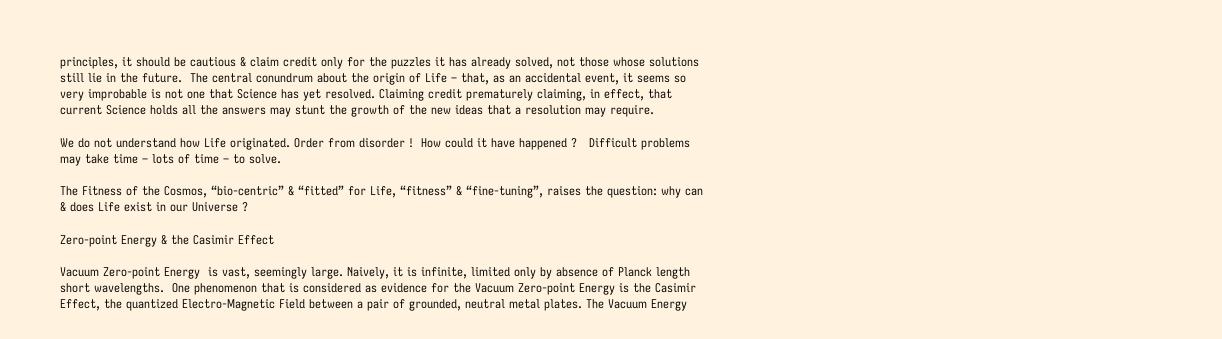principles, it should be cautious & claim credit only for the puzzles it has already solved, not those whose solutions still lie in the future.  The central conundrum about the origin of Life – that, as an accidental event, it seems so very improbable is not one that Science has yet resolved. Claiming credit prematurely claiming, in effect, that current Science holds all the answers may stunt the growth of the new ideas that a resolution may require.

We do not understand how Life originated. Order from disorder !  How could it have happened ?   Difficult problems may take time – lots of time – to solve.

The Fitness of the Cosmos, “bio-centric” & “fitted” for Life, “fitness” & “fine-tuning”, raises the question: why can & does Life exist in our Universe ?

Zero-point Energy & the Casimir Effect

Vacuum Zero-point Energy  is vast, seemingly large. Naively, it is infinite, limited only by absence of Planck length short wavelengths.  One phenomenon that is considered as evidence for the Vacuum Zero-point Energy is the Casimir Effect, the quantized Electro-Magnetic Field between a pair of grounded, neutral metal plates. The Vacuum Energy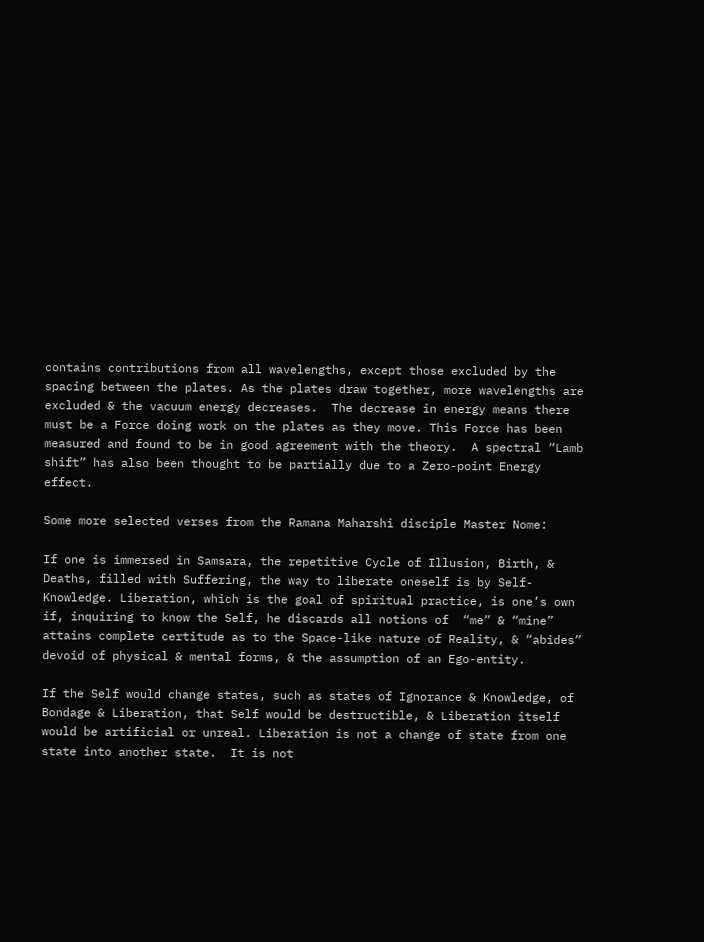contains contributions from all wavelengths, except those excluded by the spacing between the plates. As the plates draw together, more wavelengths are excluded & the vacuum energy decreases.  The decrease in energy means there must be a Force doing work on the plates as they move. This Force has been measured and found to be in good agreement with the theory.  A spectral “Lamb shift” has also been thought to be partially due to a Zero-point Energy effect.

Some more selected verses from the Ramana Maharshi disciple Master Nome:

If one is immersed in Samsara, the repetitive Cycle of Illusion, Birth, & Deaths, filled with Suffering, the way to liberate oneself is by Self-Knowledge. Liberation, which is the goal of spiritual practice, is one’s own if, inquiring to know the Self, he discards all notions of  “me” & “mine” attains complete certitude as to the Space-like nature of Reality, & “abides” devoid of physical & mental forms, & the assumption of an Ego-entity.

If the Self would change states, such as states of Ignorance & Knowledge, of Bondage & Liberation, that Self would be destructible, & Liberation itself would be artificial or unreal. Liberation is not a change of state from one state into another state.  It is not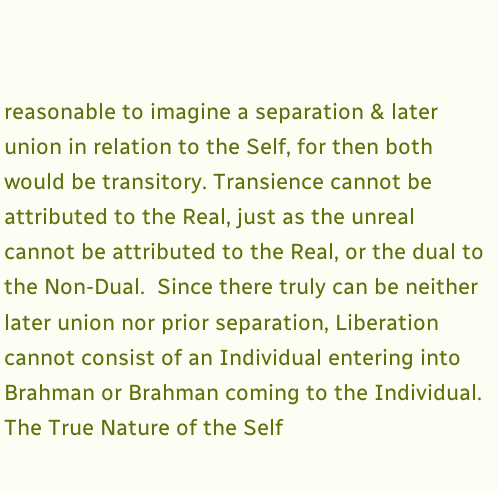reasonable to imagine a separation & later union in relation to the Self, for then both would be transitory. Transience cannot be attributed to the Real, just as the unreal cannot be attributed to the Real, or the dual to the Non-Dual.  Since there truly can be neither later union nor prior separation, Liberation cannot consist of an Individual entering into Brahman or Brahman coming to the Individual.  The True Nature of the Self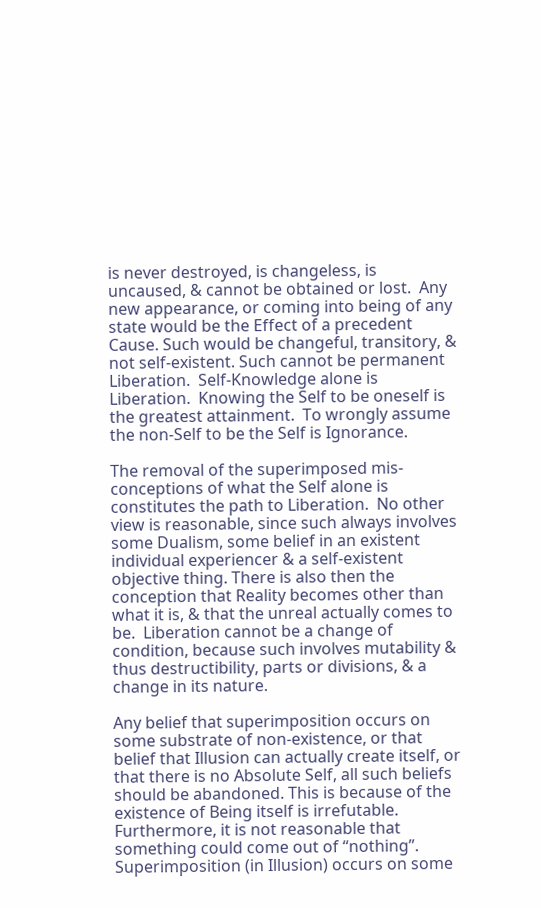is never destroyed, is changeless, is uncaused, & cannot be obtained or lost.  Any new appearance, or coming into being of any state would be the Effect of a precedent Cause. Such would be changeful, transitory, & not self-existent. Such cannot be permanent Liberation.  Self-Knowledge alone is Liberation.  Knowing the Self to be oneself is the greatest attainment.  To wrongly assume the non-Self to be the Self is Ignorance.

The removal of the superimposed mis-conceptions of what the Self alone is constitutes the path to Liberation.  No other view is reasonable, since such always involves some Dualism, some belief in an existent individual experiencer & a self-existent objective thing. There is also then the conception that Reality becomes other than what it is, & that the unreal actually comes to be.  Liberation cannot be a change of condition, because such involves mutability & thus destructibility, parts or divisions, & a change in its nature.

Any belief that superimposition occurs on some substrate of non-existence, or that belief that Illusion can actually create itself, or that there is no Absolute Self, all such beliefs should be abandoned. This is because of the existence of Being itself is irrefutable. Furthermore, it is not reasonable that something could come out of “nothing”. Superimposition (in Illusion) occurs on some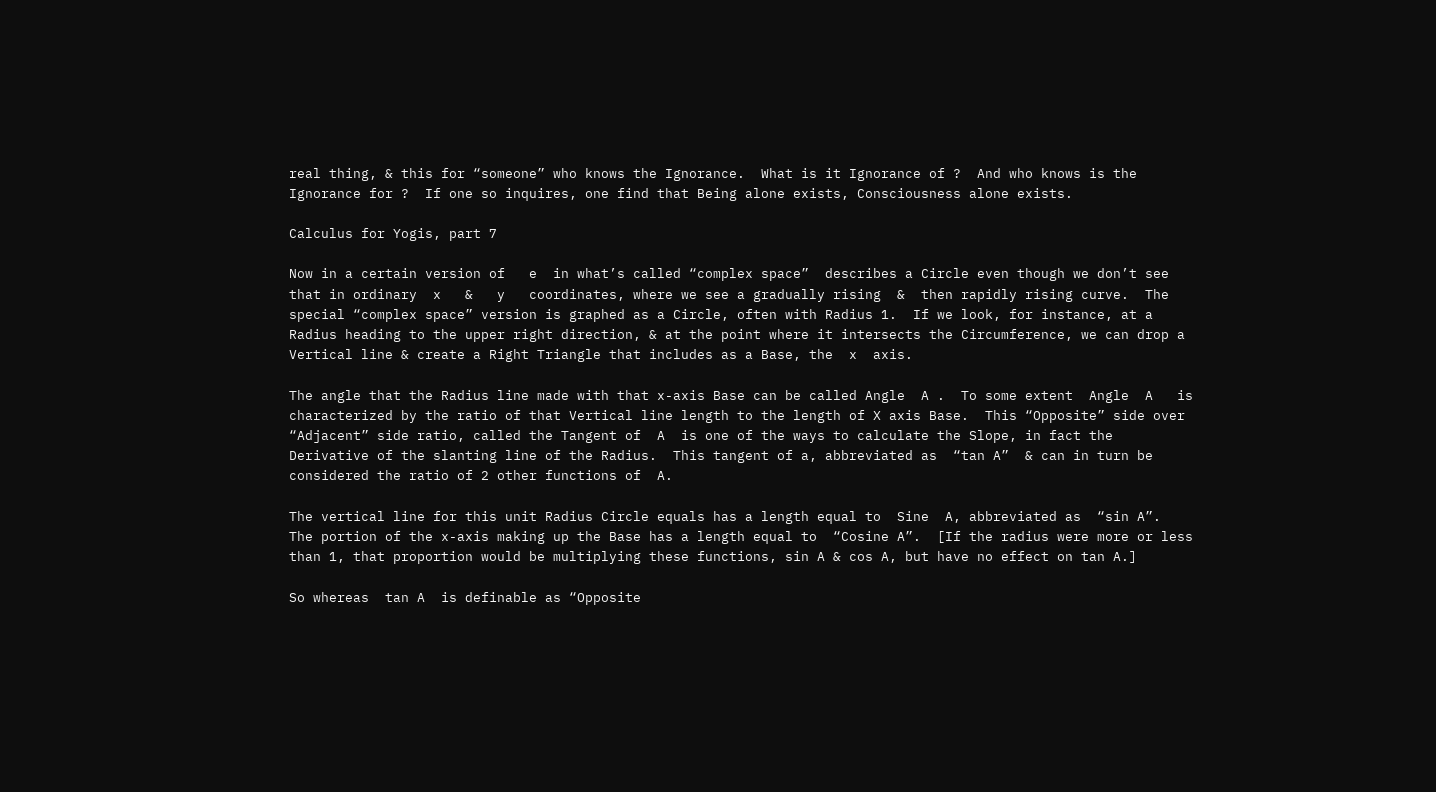real thing, & this for “someone” who knows the Ignorance.  What is it Ignorance of ?  And who knows is the Ignorance for ?  If one so inquires, one find that Being alone exists, Consciousness alone exists.

Calculus for Yogis, part 7

Now in a certain version of   e  in what’s called “complex space”  describes a Circle even though we don’t see that in ordinary  x   &   y   coordinates, where we see a gradually rising  &  then rapidly rising curve.  The special “complex space” version is graphed as a Circle, often with Radius 1.  If we look, for instance, at a Radius heading to the upper right direction, & at the point where it intersects the Circumference, we can drop a Vertical line & create a Right Triangle that includes as a Base, the  x  axis.

The angle that the Radius line made with that x-axis Base can be called Angle  A .  To some extent  Angle  A   is characterized by the ratio of that Vertical line length to the length of X axis Base.  This “Opposite” side over “Adjacent” side ratio, called the Tangent of  A  is one of the ways to calculate the Slope, in fact the Derivative of the slanting line of the Radius.  This tangent of a, abbreviated as  “tan A”  & can in turn be considered the ratio of 2 other functions of  A.

The vertical line for this unit Radius Circle equals has a length equal to  Sine  A, abbreviated as  “sin A”.  The portion of the x-axis making up the Base has a length equal to  “Cosine A”.  [If the radius were more or less than 1, that proportion would be multiplying these functions, sin A & cos A, but have no effect on tan A.]

So whereas  tan A  is definable as “Opposite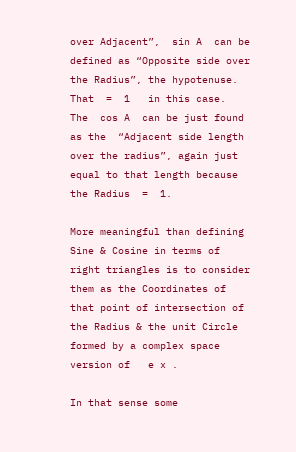over Adjacent”,  sin A  can be defined as “Opposite side over the Radius”, the hypotenuse.  That  =  1   in this case.  The  cos A  can be just found as the  “Adjacent side length over the radius”, again just equal to that length because the Radius  =  1.

More meaningful than defining Sine & Cosine in terms of right triangles is to consider them as the Coordinates of that point of intersection of the Radius & the unit Circle formed by a complex space version of   e x .

In that sense some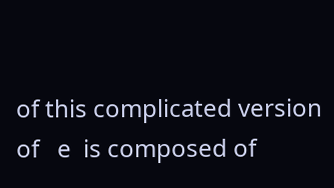of this complicated version of   e  is composed of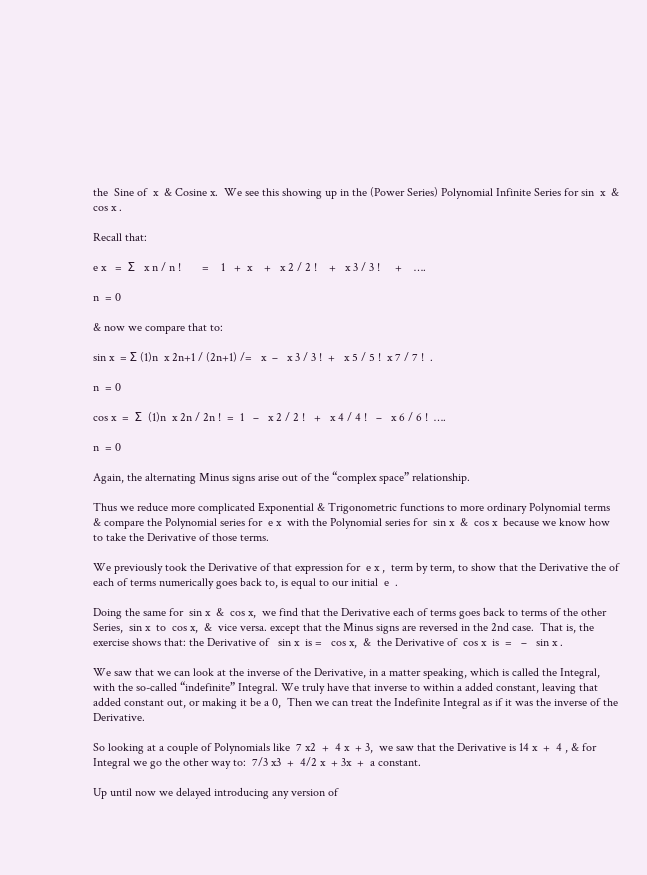the  Sine of  x  & Cosine x.  We see this showing up in the (Power Series) Polynomial Infinite Series for sin  x  &  cos x .

Recall that:

e x   =  Σ   x n / n !       =    1   +  x    +   x 2 / 2 !    +   x 3 / 3 !     +    ….

n  = 0

& now we compare that to:

sin x  = Σ (1)n  x 2n+1 / (2n+1) /=   x  –   x 3 / 3 !  +   x 5 / 5 !  x 7 / 7 !  .

n  = 0

cos x  =  Σ  (1)n  x 2n / 2n !  =  1   –   x 2 / 2 !   +   x 4 / 4 !   –   x 6 / 6 !  ….

n  = 0

Again, the alternating Minus signs arise out of the “complex space” relationship.

Thus we reduce more complicated Exponential & Trigonometric functions to more ordinary Polynomial terms & compare the Polynomial series for  e x  with the Polynomial series for  sin x  &  cos x  because we know how to take the Derivative of those terms.

We previously took the Derivative of that expression for  e x ,  term by term, to show that the Derivative the of each of terms numerically goes back to, is equal to our initial  e  .

Doing the same for  sin x  &  cos x,  we find that the Derivative each of terms goes back to terms of the other Series,  sin x  to  cos x,  &  vice versa. except that the Minus signs are reversed in the 2nd case.  That is, the exercise shows that: the Derivative of   sin x  is =   cos x,  &  the Derivative of  cos x  is  =   –   sin x .

We saw that we can look at the inverse of the Derivative, in a matter speaking, which is called the Integral, with the so-called “indefinite” Integral. We truly have that inverse to within a added constant, leaving that added constant out, or making it be a 0,  Then we can treat the Indefinite Integral as if it was the inverse of the Derivative.

So looking at a couple of Polynomials like  7 x2  +  4 x  + 3,  we saw that the Derivative is 14 x  +  4 , & for Integral we go the other way to:  7/3 x3  +  4/2 x  + 3x  +  a constant.

Up until now we delayed introducing any version of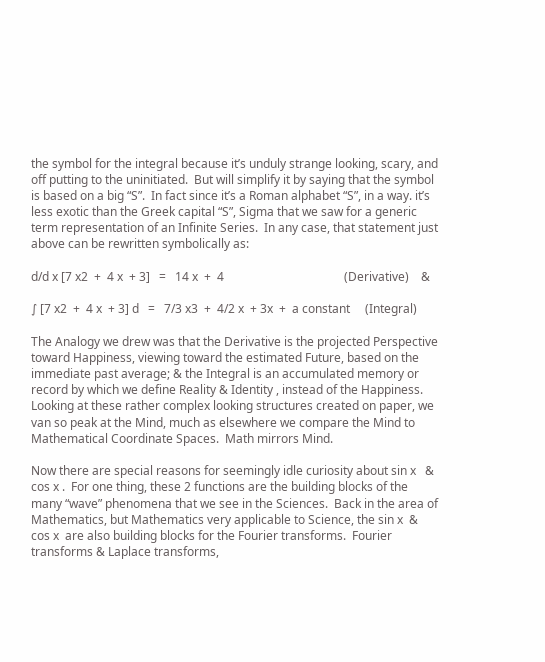the symbol for the integral because it’s unduly strange looking, scary, and off putting to the uninitiated.  But will simplify it by saying that the symbol is based on a big “S”.  In fact since it’s a Roman alphabet “S”, in a way. it’s less exotic than the Greek capital “S”, Sigma that we saw for a generic term representation of an Infinite Series.  In any case, that statement just above can be rewritten symbolically as:

d/d x [7 x2  +  4 x  + 3]   =   14 x  +  4                                        (Derivative)    &

∫ [7 x2  +  4 x  + 3] d   =   7/3 x3  +  4/2 x  + 3x  +  a constant     (Integral)

The Analogy we drew was that the Derivative is the projected Perspective toward Happiness, viewing toward the estimated Future, based on the immediate past average; & the Integral is an accumulated memory or record by which we define Reality & Identity , instead of the Happiness.  Looking at these rather complex looking structures created on paper, we van so peak at the Mind, much as elsewhere we compare the Mind to Mathematical Coordinate Spaces.  Math mirrors Mind.

Now there are special reasons for seemingly idle curiosity about sin x   &   cos x .  For one thing, these 2 functions are the building blocks of the many “wave” phenomena that we see in the Sciences.  Back in the area of Mathematics, but Mathematics very applicable to Science, the sin x  &  cos x  are also building blocks for the Fourier transforms.  Fourier transforms & Laplace transforms,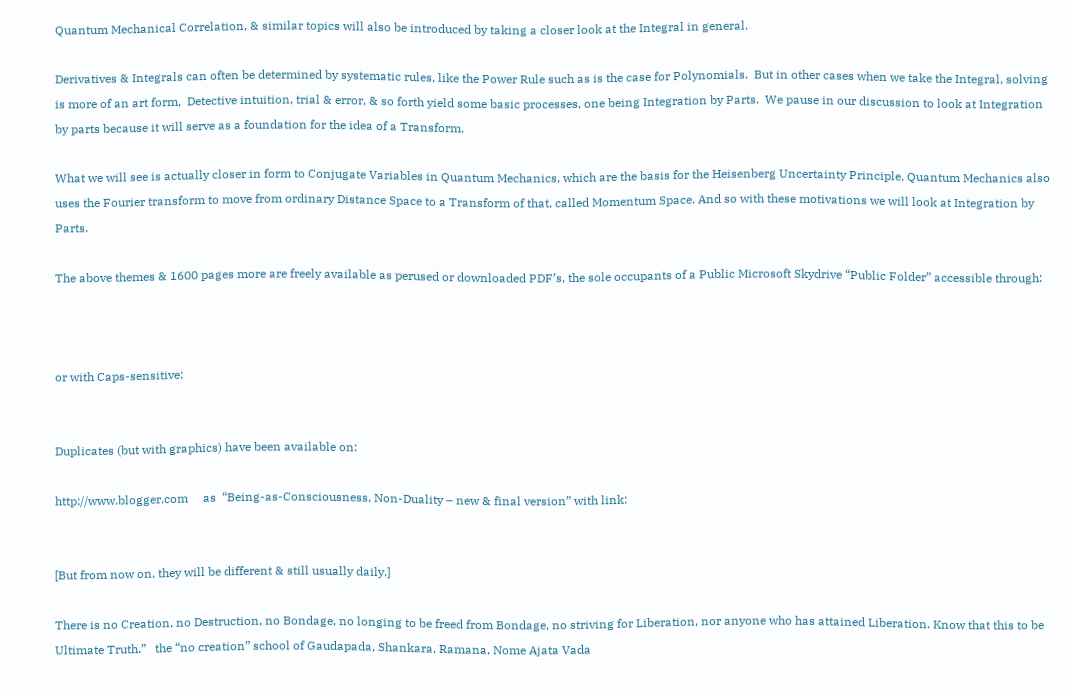Quantum Mechanical Correlation, & similar topics will also be introduced by taking a closer look at the Integral in general.

Derivatives & Integrals can often be determined by systematic rules, like the Power Rule such as is the case for Polynomials.  But in other cases when we take the Integral, solving is more of an art form,  Detective intuition, trial & error, & so forth yield some basic processes, one being Integration by Parts.  We pause in our discussion to look at Integration by parts because it will serve as a foundation for the idea of a Transform.

What we will see is actually closer in form to Conjugate Variables in Quantum Mechanics, which are the basis for the Heisenberg Uncertainty Principle. Quantum Mechanics also uses the Fourier transform to move from ordinary Distance Space to a Transform of that, called Momentum Space. And so with these motivations we will look at Integration by Parts.

The above themes & 1600 pages more are freely available as perused or downloaded PDF’s, the sole occupants of a Public Microsoft Skydrive “Public Folder” accessible through:



or with Caps-sensitive:


Duplicates (but with graphics) have been available on:

http://www.blogger.com     as  “Being-as-Consciousness, Non-Duality – new & final version” with link:


[But from now on, they will be different & still usually daily.]

There is no Creation, no Destruction, no Bondage, no longing to be freed from Bondage, no striving for Liberation, nor anyone who has attained Liberation. Know that this to be Ultimate Truth.”   the “no creation” school of Gaudapada, Shankara, Ramana, Nome Ajata Vada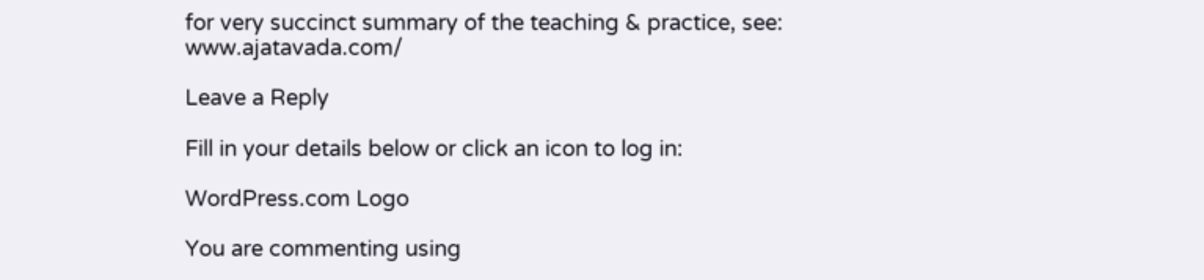for very succinct summary of the teaching & practice, see:  www.ajatavada.com/

Leave a Reply

Fill in your details below or click an icon to log in:

WordPress.com Logo

You are commenting using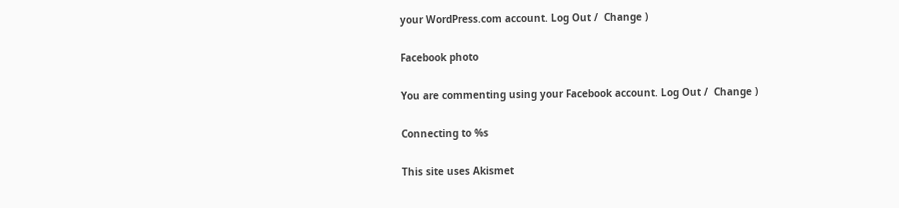your WordPress.com account. Log Out /  Change )

Facebook photo

You are commenting using your Facebook account. Log Out /  Change )

Connecting to %s

This site uses Akismet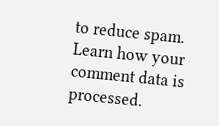to reduce spam. Learn how your comment data is processed.